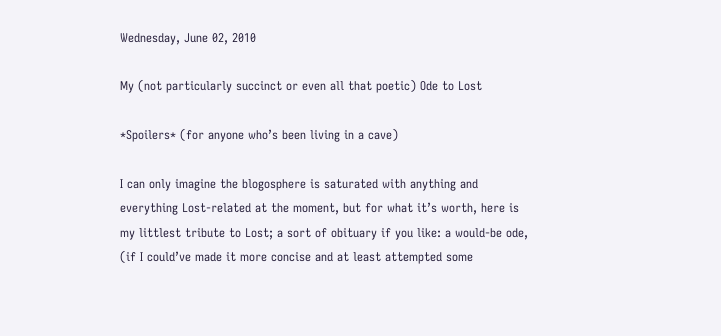Wednesday, June 02, 2010

My (not particularly succinct or even all that poetic) Ode to Lost

*Spoilers* (for anyone who’s been living in a cave)

I can only imagine the blogosphere is saturated with anything and everything Lost-related at the moment, but for what it’s worth, here is my littlest tribute to Lost; a sort of obituary if you like: a would-be ode, (if I could’ve made it more concise and at least attempted some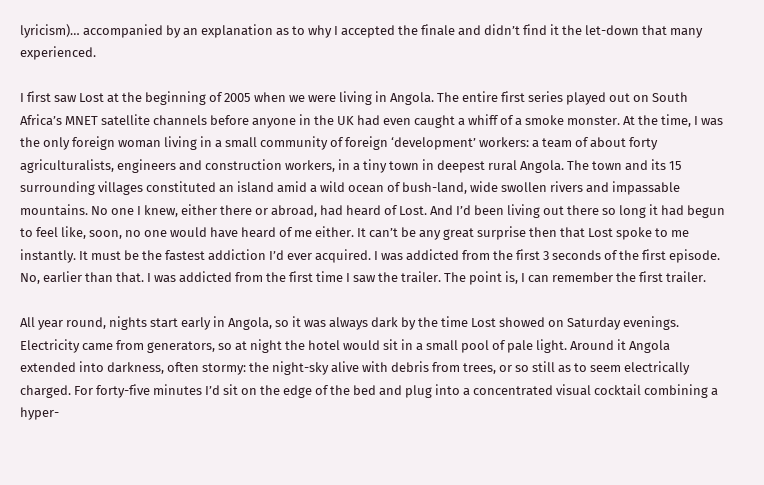lyricism)… accompanied by an explanation as to why I accepted the finale and didn’t find it the let-down that many experienced.

I first saw Lost at the beginning of 2005 when we were living in Angola. The entire first series played out on South Africa’s MNET satellite channels before anyone in the UK had even caught a whiff of a smoke monster. At the time, I was the only foreign woman living in a small community of foreign ‘development’ workers: a team of about forty agriculturalists, engineers and construction workers, in a tiny town in deepest rural Angola. The town and its 15 surrounding villages constituted an island amid a wild ocean of bush-land, wide swollen rivers and impassable mountains. No one I knew, either there or abroad, had heard of Lost. And I’d been living out there so long it had begun to feel like, soon, no one would have heard of me either. It can’t be any great surprise then that Lost spoke to me instantly. It must be the fastest addiction I’d ever acquired. I was addicted from the first 3 seconds of the first episode. No, earlier than that. I was addicted from the first time I saw the trailer. The point is, I can remember the first trailer.

All year round, nights start early in Angola, so it was always dark by the time Lost showed on Saturday evenings. Electricity came from generators, so at night the hotel would sit in a small pool of pale light. Around it Angola extended into darkness, often stormy: the night-sky alive with debris from trees, or so still as to seem electrically charged. For forty-five minutes I’d sit on the edge of the bed and plug into a concentrated visual cocktail combining a hyper-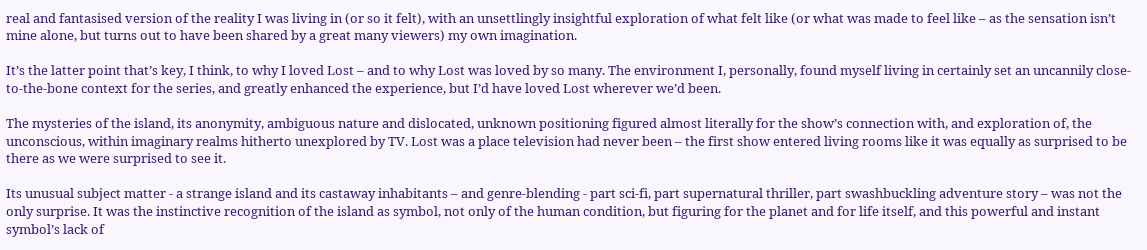real and fantasised version of the reality I was living in (or so it felt), with an unsettlingly insightful exploration of what felt like (or what was made to feel like – as the sensation isn’t mine alone, but turns out to have been shared by a great many viewers) my own imagination.

It’s the latter point that’s key, I think, to why I loved Lost – and to why Lost was loved by so many. The environment I, personally, found myself living in certainly set an uncannily close-to-the-bone context for the series, and greatly enhanced the experience, but I’d have loved Lost wherever we’d been.

The mysteries of the island, its anonymity, ambiguous nature and dislocated, unknown positioning figured almost literally for the show’s connection with, and exploration of, the unconscious, within imaginary realms hitherto unexplored by TV. Lost was a place television had never been – the first show entered living rooms like it was equally as surprised to be there as we were surprised to see it.

Its unusual subject matter - a strange island and its castaway inhabitants – and genre-blending - part sci-fi, part supernatural thriller, part swashbuckling adventure story – was not the only surprise. It was the instinctive recognition of the island as symbol, not only of the human condition, but figuring for the planet and for life itself, and this powerful and instant symbol’s lack of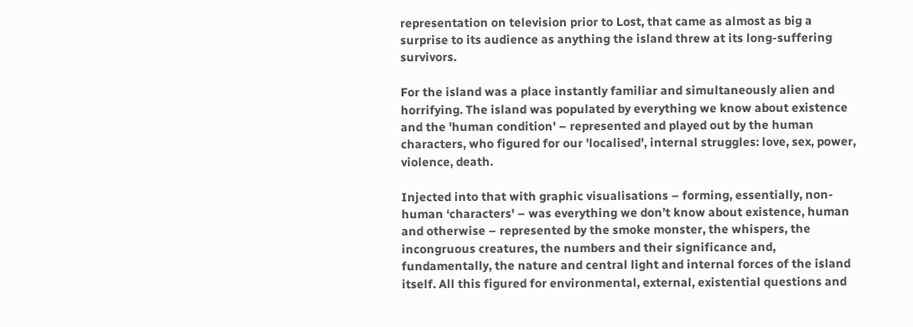representation on television prior to Lost, that came as almost as big a surprise to its audience as anything the island threw at its long-suffering survivors.

For the island was a place instantly familiar and simultaneously alien and horrifying. The island was populated by everything we know about existence and the 'human condition' – represented and played out by the human characters, who figured for our 'localised', internal struggles: love, sex, power, violence, death.

Injected into that with graphic visualisations – forming, essentially, non-human ‘characters' – was everything we don’t know about existence, human and otherwise – represented by the smoke monster, the whispers, the incongruous creatures, the numbers and their significance and, fundamentally, the nature and central light and internal forces of the island itself. All this figured for environmental, external, existential questions and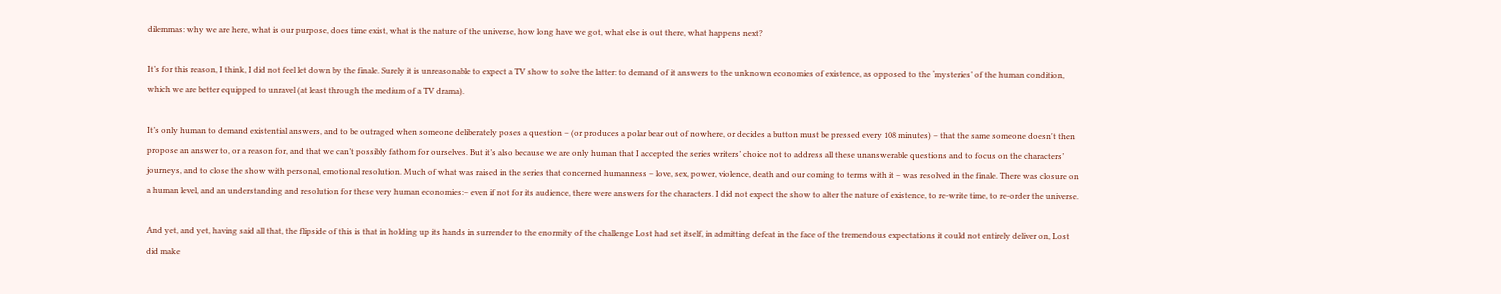dilemmas: why we are here, what is our purpose, does time exist, what is the nature of the universe, how long have we got, what else is out there, what happens next?

It’s for this reason, I think, I did not feel let down by the finale. Surely it is unreasonable to expect a TV show to solve the latter: to demand of it answers to the unknown economies of existence, as opposed to the ‘mysteries’ of the human condition, which we are better equipped to unravel (at least through the medium of a TV drama).

It’s only human to demand existential answers, and to be outraged when someone deliberately poses a question – (or produces a polar bear out of nowhere, or decides a button must be pressed every 108 minutes) – that the same someone doesn't then propose an answer to, or a reason for, and that we can’t possibly fathom for ourselves. But it’s also because we are only human that I accepted the series writers’ choice not to address all these unanswerable questions and to focus on the characters’ journeys, and to close the show with personal, emotional resolution. Much of what was raised in the series that concerned humanness – love, sex, power, violence, death and our coming to terms with it – was resolved in the finale. There was closure on a human level, and an understanding and resolution for these very human economies:– even if not for its audience, there were answers for the characters. I did not expect the show to alter the nature of existence, to re-write time, to re-order the universe.

And yet, and yet, having said all that, the flipside of this is that in holding up its hands in surrender to the enormity of the challenge Lost had set itself, in admitting defeat in the face of the tremendous expectations it could not entirely deliver on, Lost did make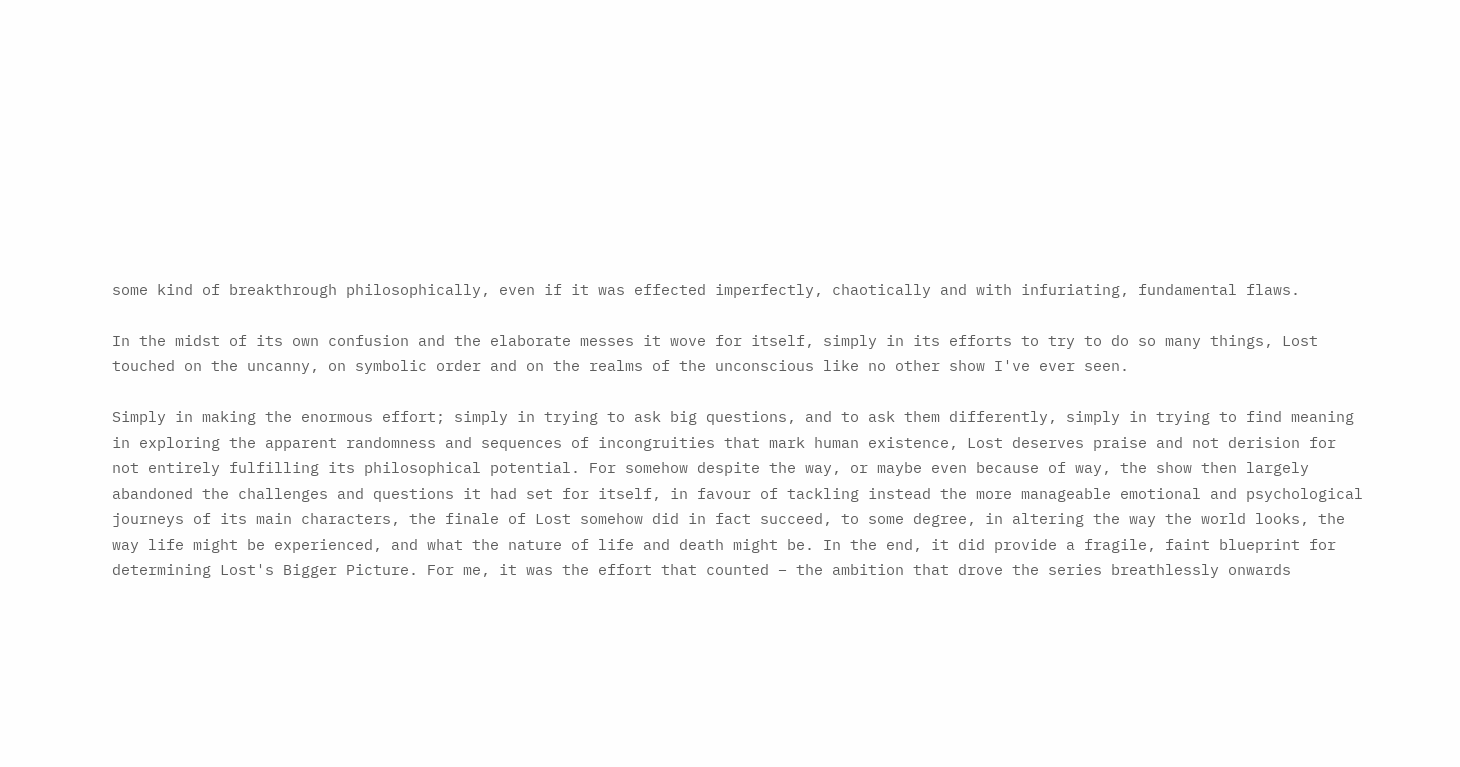some kind of breakthrough philosophically, even if it was effected imperfectly, chaotically and with infuriating, fundamental flaws.

In the midst of its own confusion and the elaborate messes it wove for itself, simply in its efforts to try to do so many things, Lost touched on the uncanny, on symbolic order and on the realms of the unconscious like no other show I've ever seen.

Simply in making the enormous effort; simply in trying to ask big questions, and to ask them differently, simply in trying to find meaning in exploring the apparent randomness and sequences of incongruities that mark human existence, Lost deserves praise and not derision for not entirely fulfilling its philosophical potential. For somehow despite the way, or maybe even because of way, the show then largely abandoned the challenges and questions it had set for itself, in favour of tackling instead the more manageable emotional and psychological journeys of its main characters, the finale of Lost somehow did in fact succeed, to some degree, in altering the way the world looks, the way life might be experienced, and what the nature of life and death might be. In the end, it did provide a fragile, faint blueprint for determining Lost's Bigger Picture. For me, it was the effort that counted – the ambition that drove the series breathlessly onwards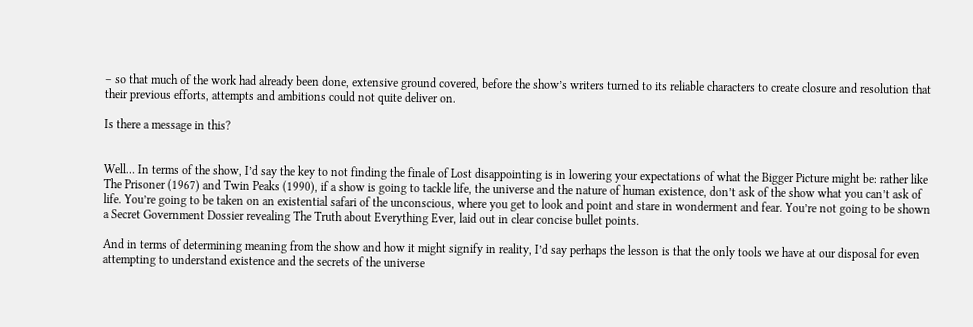– so that much of the work had already been done, extensive ground covered, before the show’s writers turned to its reliable characters to create closure and resolution that their previous efforts, attempts and ambitions could not quite deliver on.

Is there a message in this?


Well… In terms of the show, I’d say the key to not finding the finale of Lost disappointing is in lowering your expectations of what the Bigger Picture might be: rather like The Prisoner (1967) and Twin Peaks (1990), if a show is going to tackle life, the universe and the nature of human existence, don’t ask of the show what you can’t ask of life. You’re going to be taken on an existential safari of the unconscious, where you get to look and point and stare in wonderment and fear. You’re not going to be shown a Secret Government Dossier revealing The Truth about Everything Ever, laid out in clear concise bullet points.

And in terms of determining meaning from the show and how it might signify in reality, I’d say perhaps the lesson is that the only tools we have at our disposal for even attempting to understand existence and the secrets of the universe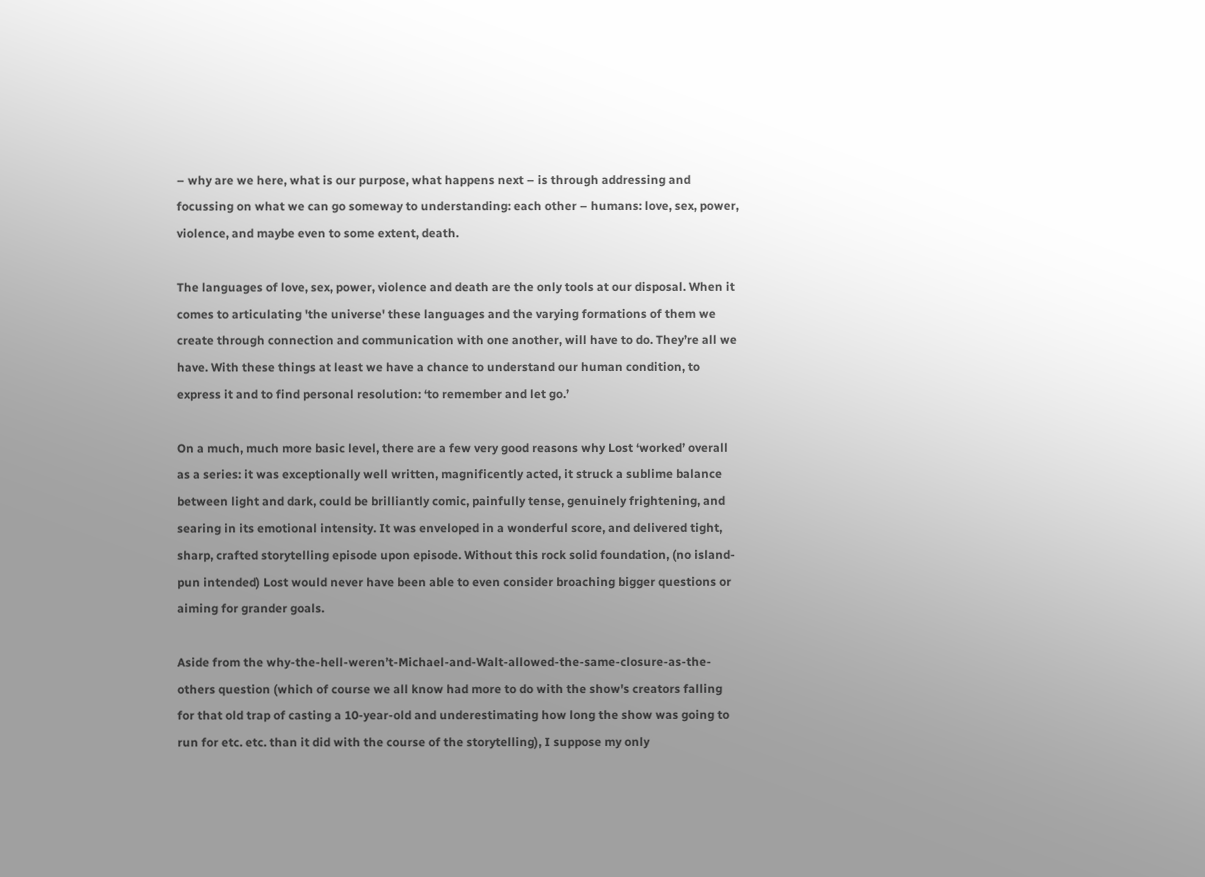– why are we here, what is our purpose, what happens next – is through addressing and focussing on what we can go someway to understanding: each other – humans: love, sex, power, violence, and maybe even to some extent, death.

The languages of love, sex, power, violence and death are the only tools at our disposal. When it comes to articulating 'the universe' these languages and the varying formations of them we create through connection and communication with one another, will have to do. They’re all we have. With these things at least we have a chance to understand our human condition, to express it and to find personal resolution: ‘to remember and let go.’

On a much, much more basic level, there are a few very good reasons why Lost ‘worked’ overall as a series: it was exceptionally well written, magnificently acted, it struck a sublime balance between light and dark, could be brilliantly comic, painfully tense, genuinely frightening, and searing in its emotional intensity. It was enveloped in a wonderful score, and delivered tight, sharp, crafted storytelling episode upon episode. Without this rock solid foundation, (no island-pun intended) Lost would never have been able to even consider broaching bigger questions or aiming for grander goals.

Aside from the why-the-hell-weren’t-Michael-and-Walt-allowed-the-same-closure-as-the-others question (which of course we all know had more to do with the show's creators falling for that old trap of casting a 10-year-old and underestimating how long the show was going to run for etc. etc. than it did with the course of the storytelling), I suppose my only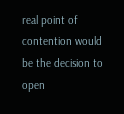real point of contention would be the decision to open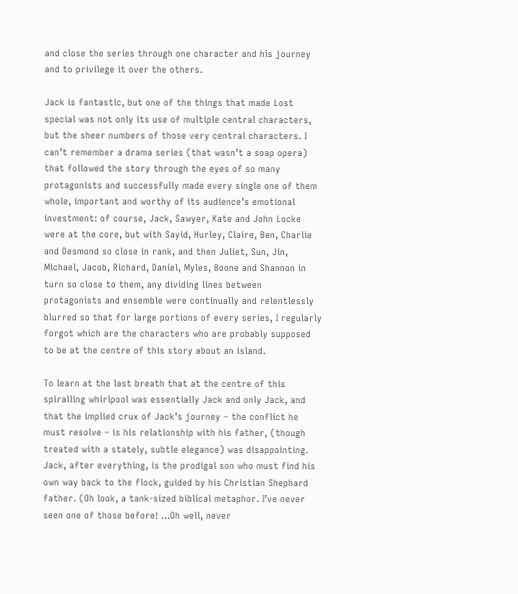and close the series through one character and his journey and to privilege it over the others.

Jack is fantastic, but one of the things that made Lost special was not only its use of multiple central characters, but the sheer numbers of those very central characters. I can’t remember a drama series (that wasn’t a soap opera) that followed the story through the eyes of so many protagonists and successfully made every single one of them whole, important and worthy of its audience’s emotional investment: of course, Jack, Sawyer, Kate and John Locke were at the core, but with Sayid, Hurley, Claire, Ben, Charlie and Desmond so close in rank, and then Juliet, Sun, Jin, Michael, Jacob, Richard, Daniel, Myles, Boone and Shannon in turn so close to them, any dividing lines between protagonists and ensemble were continually and relentlessly blurred so that for large portions of every series, I regularly forgot which are the characters who are probably supposed to be at the centre of this story about an island.

To learn at the last breath that at the centre of this spiralling whirlpool was essentially Jack and only Jack, and that the implied crux of Jack’s journey – the conflict he must resolve – is his relationship with his father, (though treated with a stately, subtle elegance) was disappointing. Jack, after everything, is the prodigal son who must find his own way back to the flock, guided by his Christian Shephard father. (Oh look, a tank-sized biblical metaphor. I’ve never seen one of those before! …Oh well, never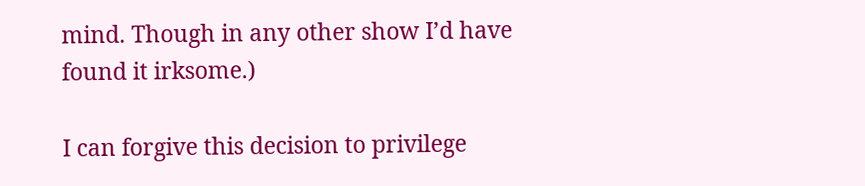mind. Though in any other show I’d have found it irksome.)

I can forgive this decision to privilege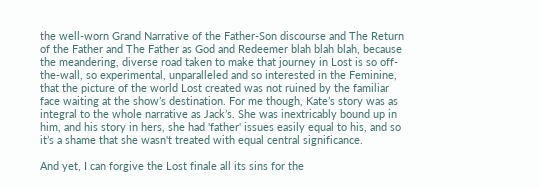the well-worn Grand Narrative of the Father-Son discourse and The Return of the Father and The Father as God and Redeemer blah blah blah, because the meandering, diverse road taken to make that journey in Lost is so off-the-wall, so experimental, unparalleled and so interested in the Feminine, that the picture of the world Lost created was not ruined by the familiar face waiting at the show’s destination. For me though, Kate’s story was as integral to the whole narrative as Jack’s. She was inextricably bound up in him, and his story in hers, she had 'father' issues easily equal to his, and so it’s a shame that she wasn't treated with equal central significance.

And yet, I can forgive the Lost finale all its sins for the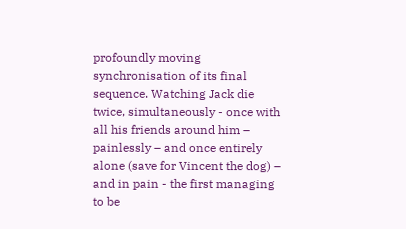profoundly moving synchronisation of its final sequence. Watching Jack die twice, simultaneously - once with all his friends around him – painlessly – and once entirely alone (save for Vincent the dog) – and in pain - the first managing to be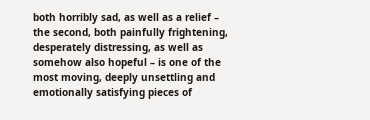both horribly sad, as well as a relief – the second, both painfully frightening, desperately distressing, as well as somehow also hopeful – is one of the most moving, deeply unsettling and emotionally satisfying pieces of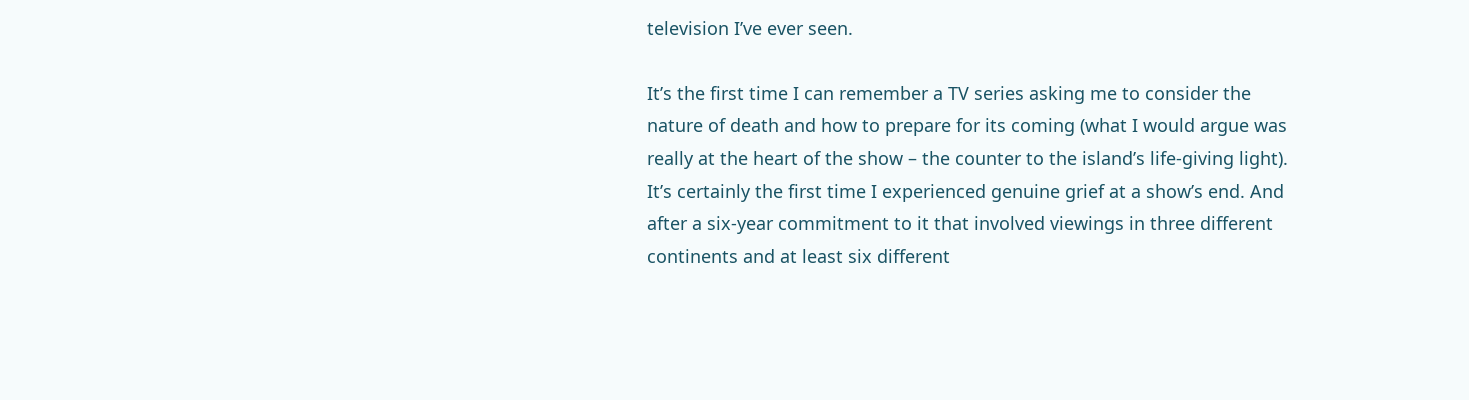television I’ve ever seen.

It’s the first time I can remember a TV series asking me to consider the nature of death and how to prepare for its coming (what I would argue was really at the heart of the show – the counter to the island’s life-giving light). It’s certainly the first time I experienced genuine grief at a show’s end. And after a six-year commitment to it that involved viewings in three different continents and at least six different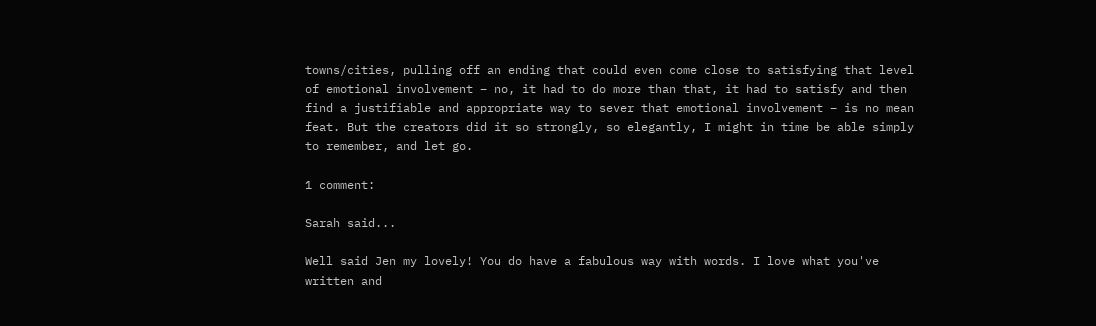towns/cities, pulling off an ending that could even come close to satisfying that level of emotional involvement – no, it had to do more than that, it had to satisfy and then find a justifiable and appropriate way to sever that emotional involvement – is no mean feat. But the creators did it so strongly, so elegantly, I might in time be able simply to remember, and let go.

1 comment:

Sarah said...

Well said Jen my lovely! You do have a fabulous way with words. I love what you've written and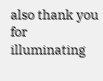also thank you for illuminating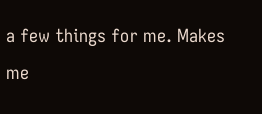a few things for me. Makes me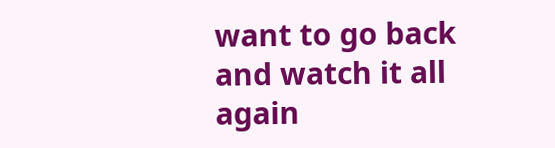want to go back and watch it all again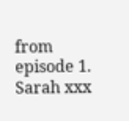from episode 1. Sarah xxx